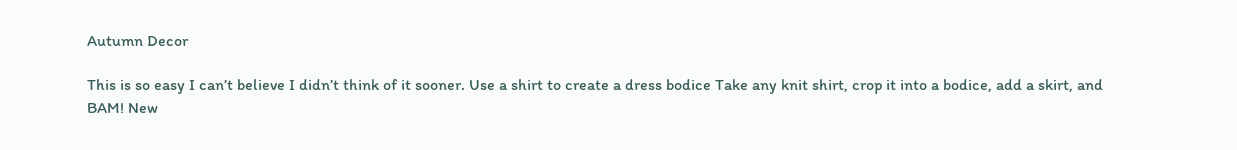Autumn Decor

This is so easy I can’t believe I didn’t think of it sooner. Use a shirt to create a dress bodice Take any knit shirt, crop it into a bodice, add a skirt, and BAM! New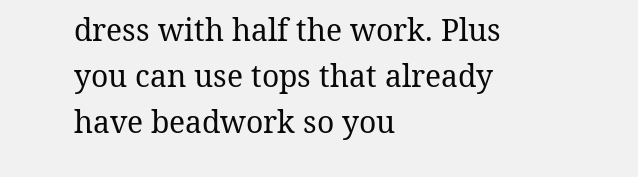dress with half the work. Plus you can use tops that already have beadwork so you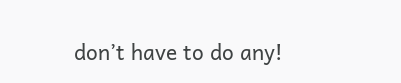don’t have to do any!